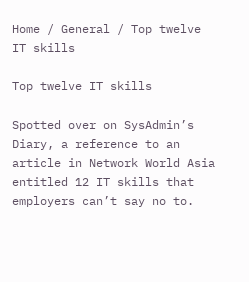Home / General / Top twelve IT skills

Top twelve IT skills

Spotted over on SysAdmin’s Diary, a reference to an article in Network World Asia entitled 12 IT skills that employers can’t say no to.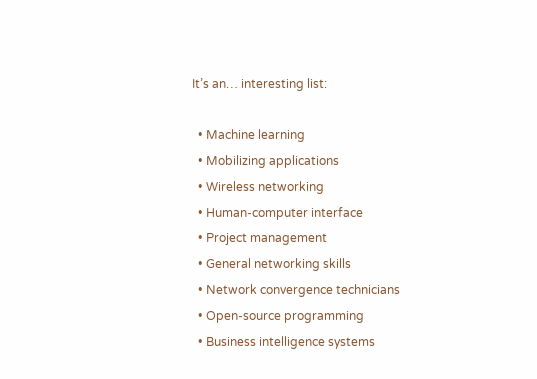It’s an… interesting list:

  • Machine learning
  • Mobilizing applications
  • Wireless networking
  • Human-computer interface
  • Project management
  • General networking skills
  • Network convergence technicians
  • Open-source programming
  • Business intelligence systems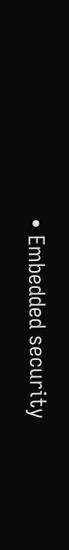• Embedded security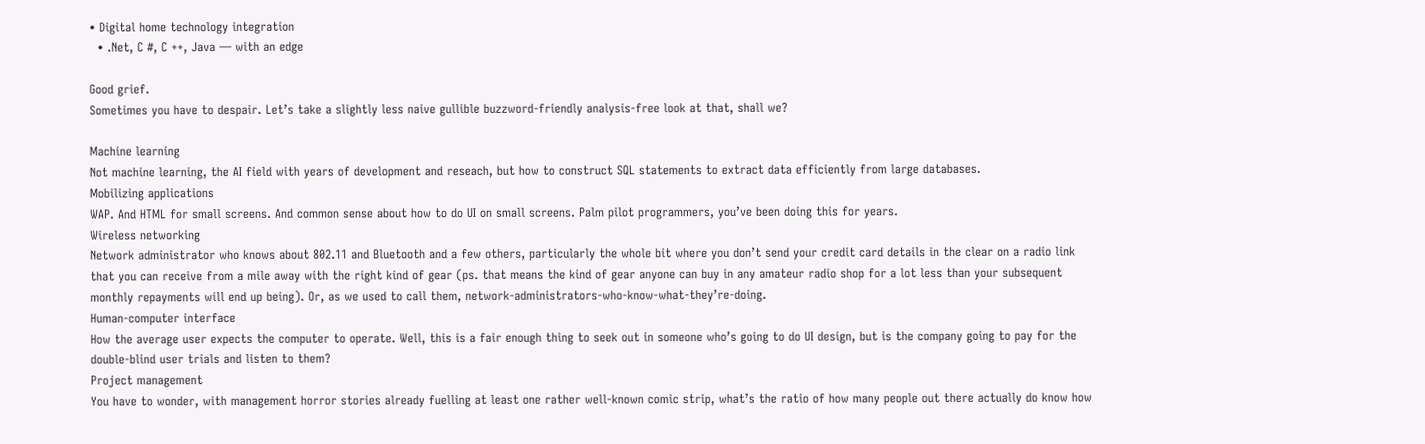• Digital home technology integration
  • .Net, C #, C ++, Java — with an edge

Good grief.
Sometimes you have to despair. Let’s take a slightly less naive gullible buzzword-friendly analysis-free look at that, shall we?

Machine learning
Not machine learning, the AI field with years of development and reseach, but how to construct SQL statements to extract data efficiently from large databases.
Mobilizing applications
WAP. And HTML for small screens. And common sense about how to do UI on small screens. Palm pilot programmers, you’ve been doing this for years.
Wireless networking
Network administrator who knows about 802.11 and Bluetooth and a few others, particularly the whole bit where you don’t send your credit card details in the clear on a radio link that you can receive from a mile away with the right kind of gear (ps. that means the kind of gear anyone can buy in any amateur radio shop for a lot less than your subsequent monthly repayments will end up being). Or, as we used to call them, network-administrators-who-know-what-they’re-doing.
Human-computer interface
How the average user expects the computer to operate. Well, this is a fair enough thing to seek out in someone who’s going to do UI design, but is the company going to pay for the double-blind user trials and listen to them?
Project management
You have to wonder, with management horror stories already fuelling at least one rather well-known comic strip, what’s the ratio of how many people out there actually do know how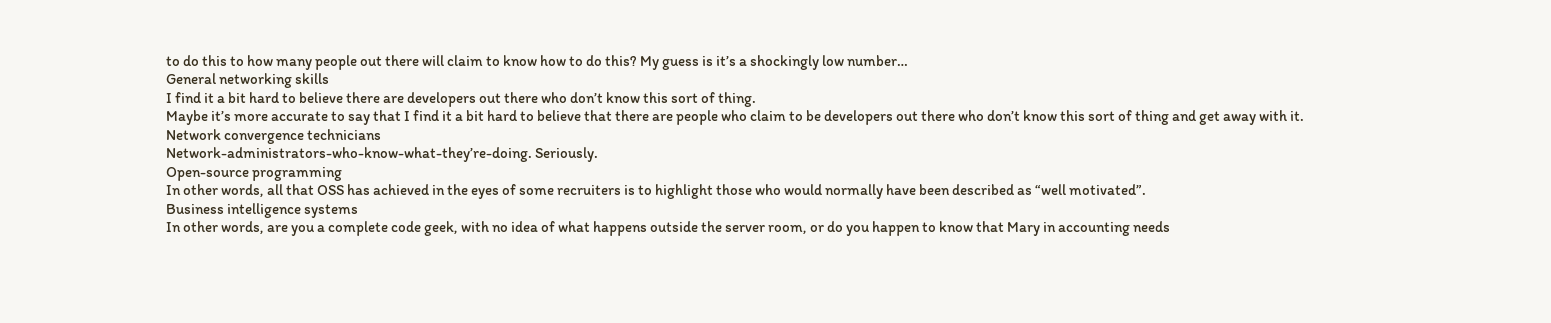to do this to how many people out there will claim to know how to do this? My guess is it’s a shockingly low number…
General networking skills
I find it a bit hard to believe there are developers out there who don’t know this sort of thing.
Maybe it’s more accurate to say that I find it a bit hard to believe that there are people who claim to be developers out there who don’t know this sort of thing and get away with it.
Network convergence technicians
Network-administrators-who-know-what-they’re-doing. Seriously.
Open-source programming
In other words, all that OSS has achieved in the eyes of some recruiters is to highlight those who would normally have been described as “well motivated”.
Business intelligence systems
In other words, are you a complete code geek, with no idea of what happens outside the server room, or do you happen to know that Mary in accounting needs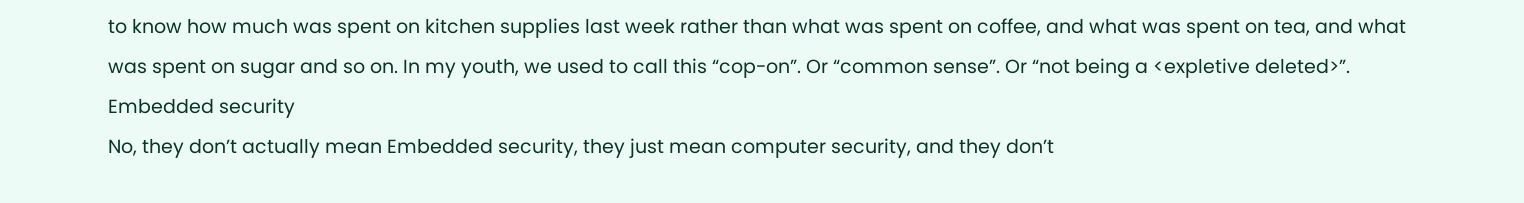to know how much was spent on kitchen supplies last week rather than what was spent on coffee, and what was spent on tea, and what was spent on sugar and so on. In my youth, we used to call this “cop-on”. Or “common sense”. Or “not being a <expletive deleted>”.
Embedded security
No, they don’t actually mean Embedded security, they just mean computer security, and they don’t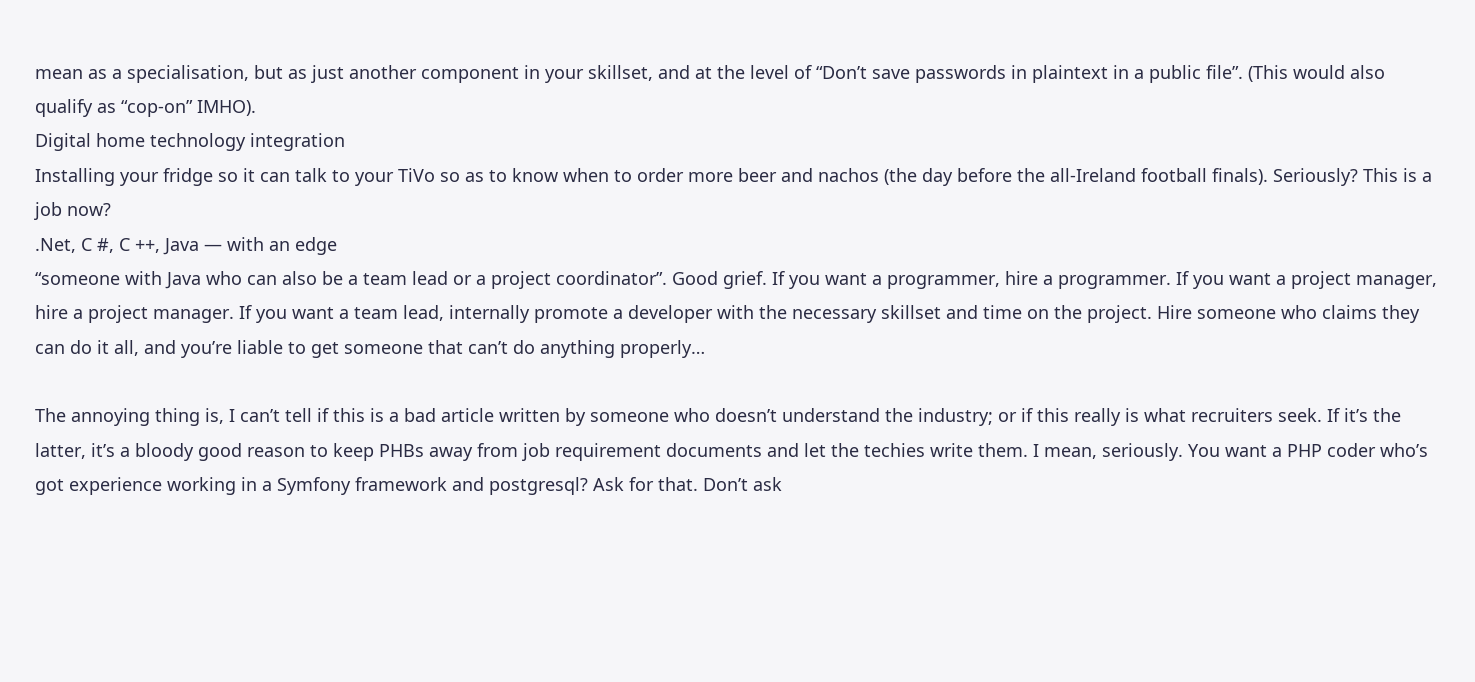mean as a specialisation, but as just another component in your skillset, and at the level of “Don’t save passwords in plaintext in a public file”. (This would also qualify as “cop-on” IMHO).
Digital home technology integration
Installing your fridge so it can talk to your TiVo so as to know when to order more beer and nachos (the day before the all-Ireland football finals). Seriously? This is a job now?
.Net, C #, C ++, Java — with an edge
“someone with Java who can also be a team lead or a project coordinator”. Good grief. If you want a programmer, hire a programmer. If you want a project manager, hire a project manager. If you want a team lead, internally promote a developer with the necessary skillset and time on the project. Hire someone who claims they can do it all, and you’re liable to get someone that can’t do anything properly…

The annoying thing is, I can’t tell if this is a bad article written by someone who doesn’t understand the industry; or if this really is what recruiters seek. If it’s the latter, it’s a bloody good reason to keep PHBs away from job requirement documents and let the techies write them. I mean, seriously. You want a PHP coder who’s got experience working in a Symfony framework and postgresql? Ask for that. Don’t ask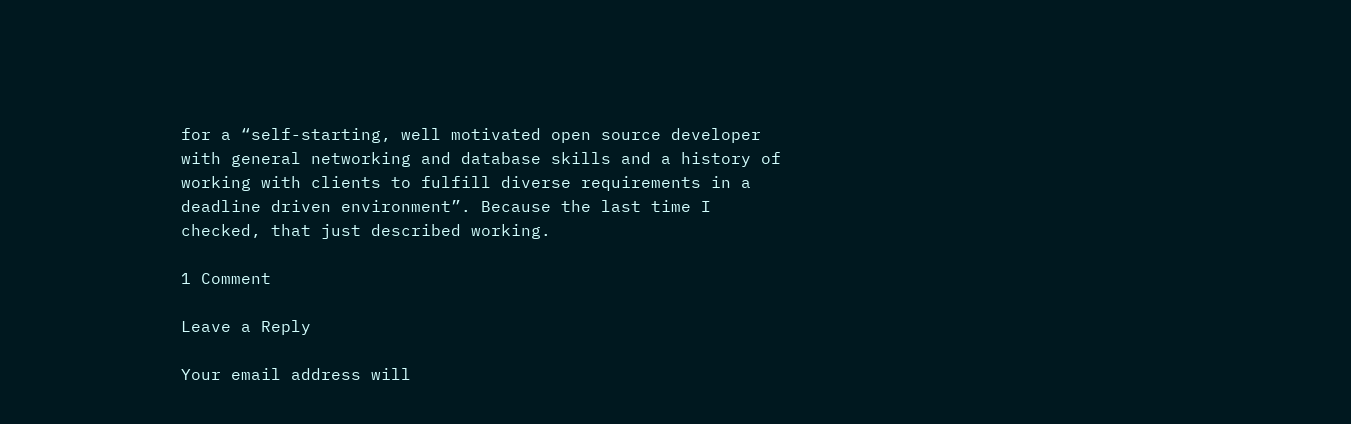for a “self-starting, well motivated open source developer with general networking and database skills and a history of working with clients to fulfill diverse requirements in a deadline driven environment”. Because the last time I checked, that just described working.

1 Comment

Leave a Reply

Your email address will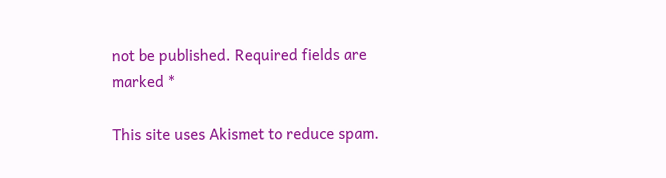not be published. Required fields are marked *

This site uses Akismet to reduce spam.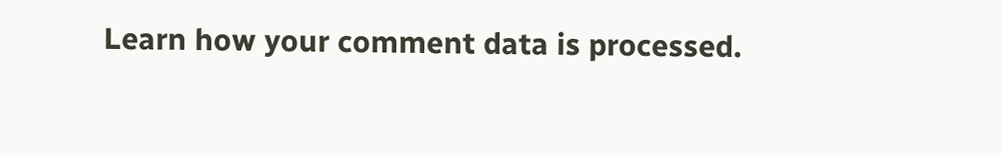Learn how your comment data is processed.